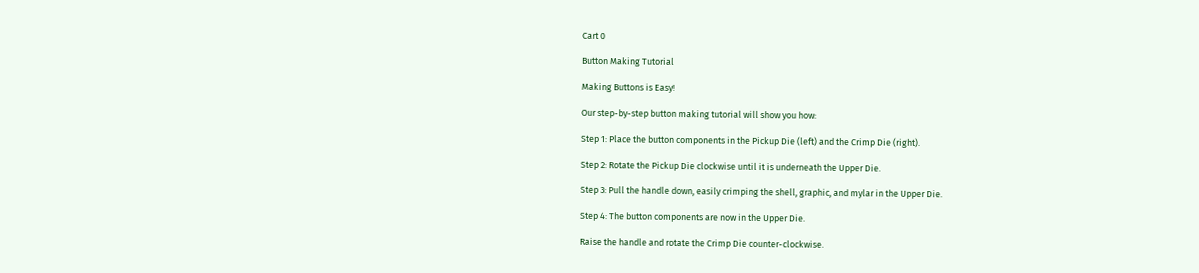Cart 0

Button Making Tutorial

Making Buttons is Easy!

Our step-by-step button making tutorial will show you how:

Step 1: Place the button components in the Pickup Die (left) and the Crimp Die (right).

Step 2: Rotate the Pickup Die clockwise until it is underneath the Upper Die.

Step 3: Pull the handle down, easily crimping the shell, graphic, and mylar in the Upper Die.

Step 4: The button components are now in the Upper Die.

Raise the handle and rotate the Crimp Die counter-clockwise.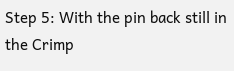Step 5: With the pin back still in the Crimp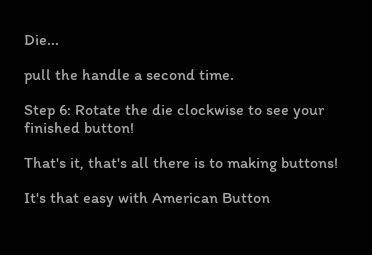Die...

pull the handle a second time.

Step 6: Rotate the die clockwise to see your finished button!

That's it, that's all there is to making buttons!

It's that easy with American Button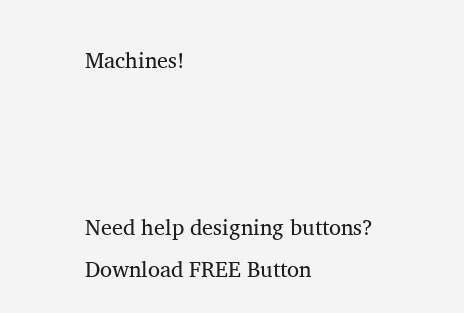Machines!



Need help designing buttons?
Download FREE Button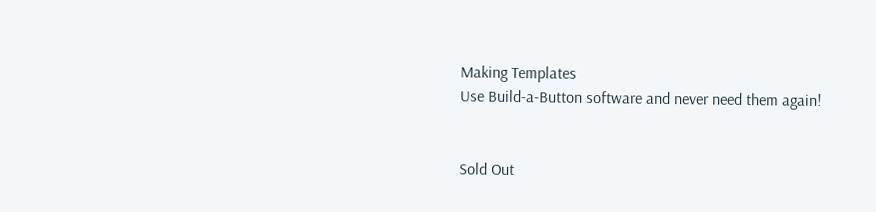Making Templates
Use Build-a-Button software and never need them again!


Sold Out